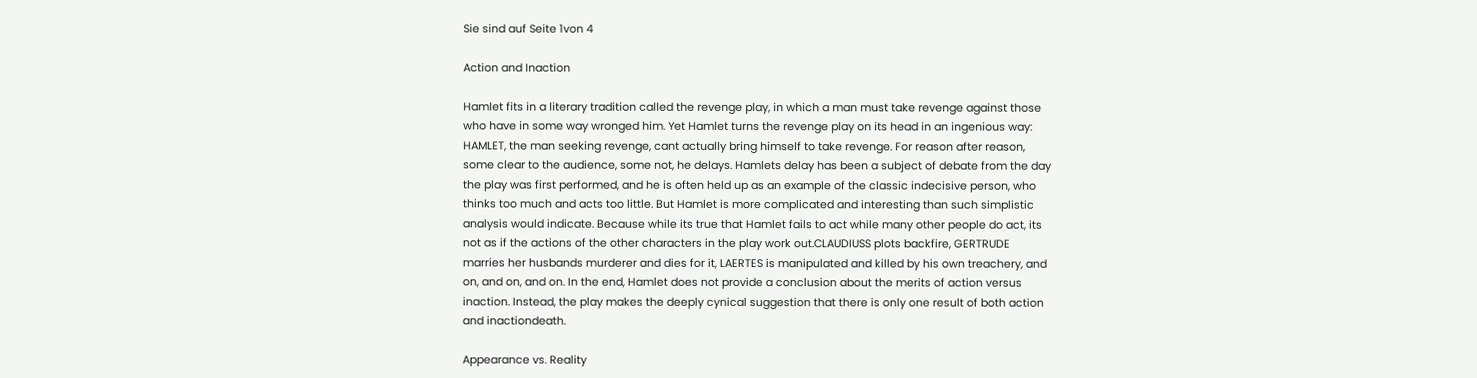Sie sind auf Seite 1von 4

Action and Inaction

Hamlet fits in a literary tradition called the revenge play, in which a man must take revenge against those who have in some way wronged him. Yet Hamlet turns the revenge play on its head in an ingenious way: HAMLET, the man seeking revenge, cant actually bring himself to take revenge. For reason after reason, some clear to the audience, some not, he delays. Hamlets delay has been a subject of debate from the day the play was first performed, and he is often held up as an example of the classic indecisive person, who thinks too much and acts too little. But Hamlet is more complicated and interesting than such simplistic analysis would indicate. Because while its true that Hamlet fails to act while many other people do act, its not as if the actions of the other characters in the play work out.CLAUDIUSS plots backfire, GERTRUDE marries her husbands murderer and dies for it, LAERTES is manipulated and killed by his own treachery, and on, and on, and on. In the end, Hamlet does not provide a conclusion about the merits of action versus inaction. Instead, the play makes the deeply cynical suggestion that there is only one result of both action and inactiondeath.

Appearance vs. Reality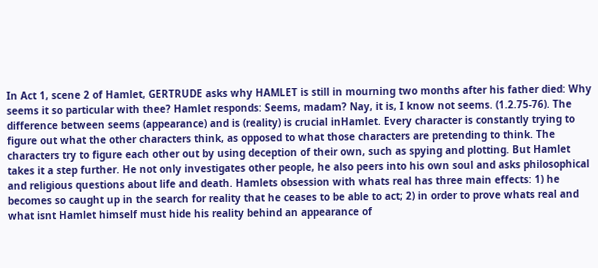In Act 1, scene 2 of Hamlet, GERTRUDE asks why HAMLET is still in mourning two months after his father died: Why seems it so particular with thee? Hamlet responds: Seems, madam? Nay, it is, I know not seems. (1.2.75-76). The difference between seems (appearance) and is (reality) is crucial inHamlet. Every character is constantly trying to figure out what the other characters think, as opposed to what those characters are pretending to think. The characters try to figure each other out by using deception of their own, such as spying and plotting. But Hamlet takes it a step further. He not only investigates other people, he also peers into his own soul and asks philosophical and religious questions about life and death. Hamlets obsession with whats real has three main effects: 1) he becomes so caught up in the search for reality that he ceases to be able to act; 2) in order to prove whats real and what isnt Hamlet himself must hide his reality behind an appearance of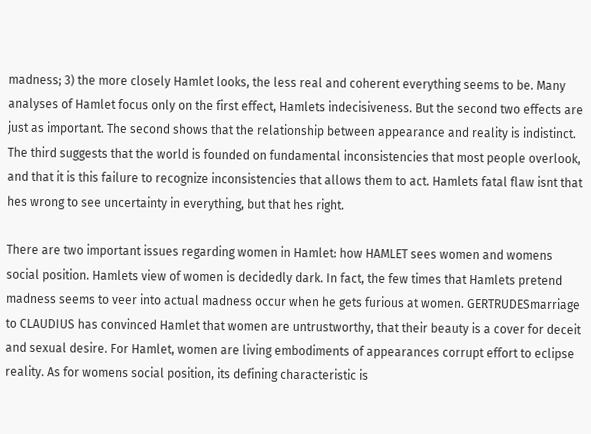madness; 3) the more closely Hamlet looks, the less real and coherent everything seems to be. Many analyses of Hamlet focus only on the first effect, Hamlets indecisiveness. But the second two effects are just as important. The second shows that the relationship between appearance and reality is indistinct. The third suggests that the world is founded on fundamental inconsistencies that most people overlook, and that it is this failure to recognize inconsistencies that allows them to act. Hamlets fatal flaw isnt that hes wrong to see uncertainty in everything, but that hes right.

There are two important issues regarding women in Hamlet: how HAMLET sees women and womens social position. Hamlets view of women is decidedly dark. In fact, the few times that Hamlets pretend madness seems to veer into actual madness occur when he gets furious at women. GERTRUDESmarriage to CLAUDIUS has convinced Hamlet that women are untrustworthy, that their beauty is a cover for deceit and sexual desire. For Hamlet, women are living embodiments of appearances corrupt effort to eclipse reality. As for womens social position, its defining characteristic is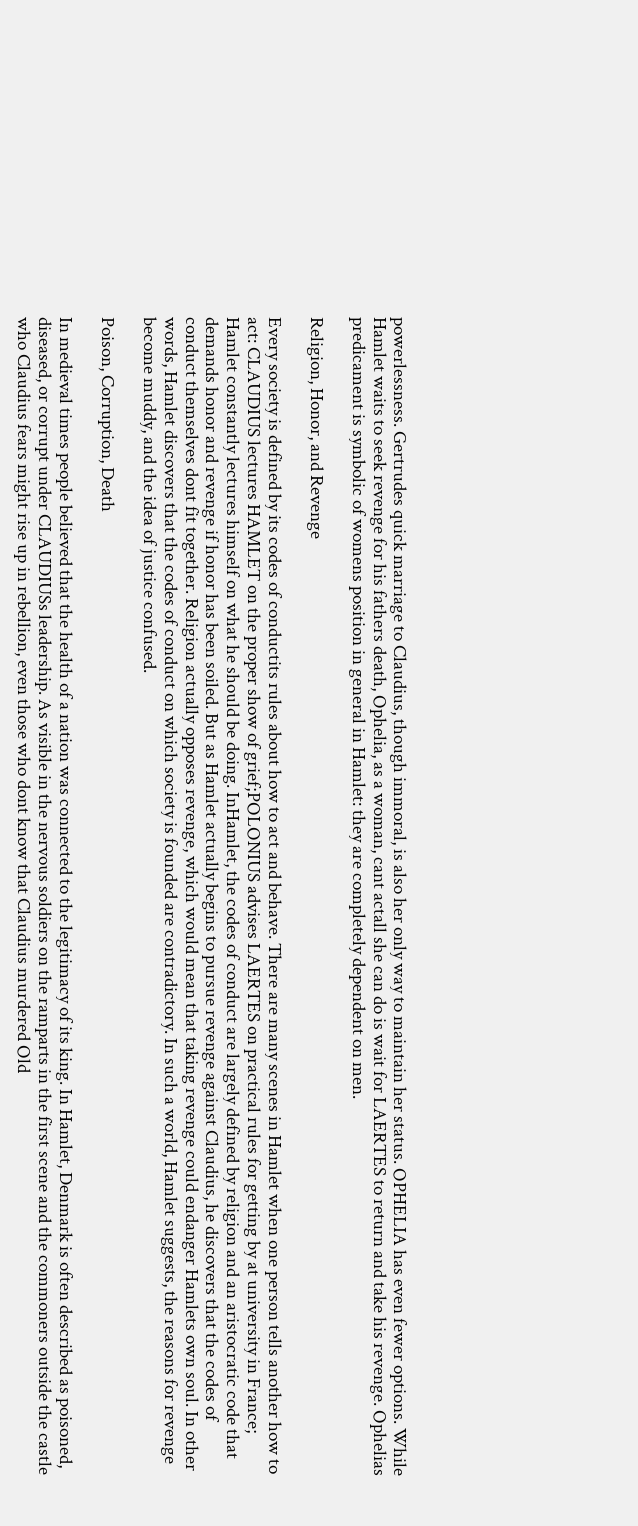powerlessness. Gertrudes quick marriage to Claudius, though immoral, is also her only way to maintain her status. OPHELIA has even fewer options. While Hamlet waits to seek revenge for his fathers death, Ophelia, as a woman, cant actall she can do is wait for LAERTES to return and take his revenge. Ophelias predicament is symbolic of womens position in general in Hamlet: they are completely dependent on men.

Religion, Honor, and Revenge

Every society is defined by its codes of conductits rules about how to act and behave. There are many scenes in Hamlet when one person tells another how to act: CLAUDIUS lectures HAMLET on the proper show of grief;POLONIUS advises LAERTES on practical rules for getting by at university in France; Hamlet constantly lectures himself on what he should be doing. InHamlet, the codes of conduct are largely defined by religion and an aristocratic code that demands honor and revenge if honor has been soiled. But as Hamlet actually begins to pursue revenge against Claudius, he discovers that the codes of conduct themselves dont fit together. Religion actually opposes revenge, which would mean that taking revenge could endanger Hamlets own soul. In other words, Hamlet discovers that the codes of conduct on which society is founded are contradictory. In such a world, Hamlet suggests, the reasons for revenge become muddy, and the idea of justice confused.

Poison, Corruption, Death

In medieval times people believed that the health of a nation was connected to the legitimacy of its king. In Hamlet, Denmark is often described as poisoned, diseased, or corrupt under CLAUDIUSs leadership. As visible in the nervous soldiers on the ramparts in the first scene and the commoners outside the castle who Claudius fears might rise up in rebellion, even those who dont know that Claudius murdered Old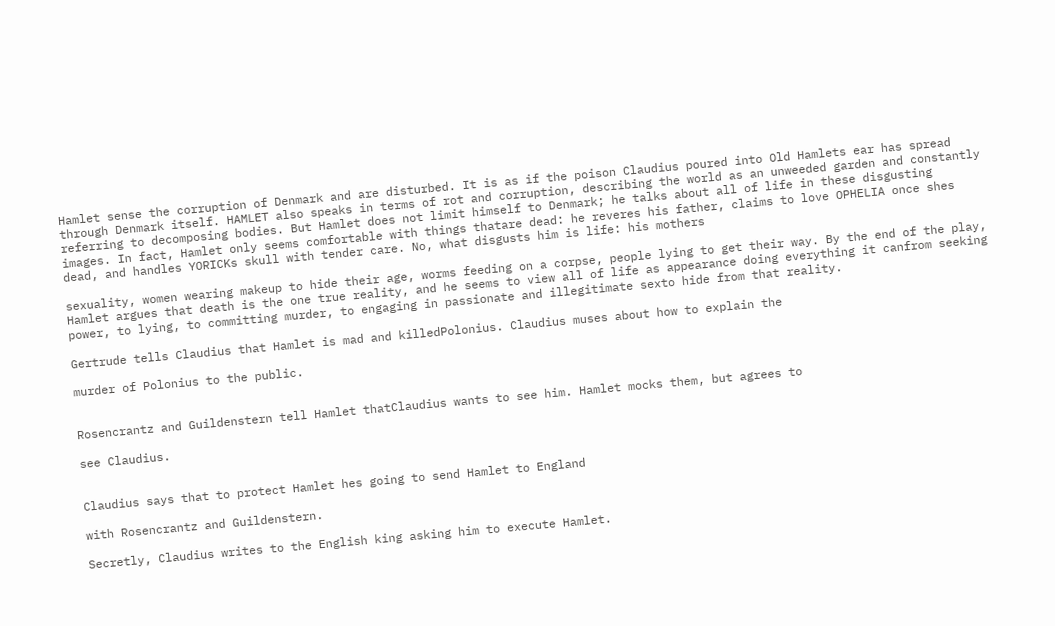Hamlet sense the corruption of Denmark and are disturbed. It is as if the poison Claudius poured into Old Hamlets ear has spread through Denmark itself. HAMLET also speaks in terms of rot and corruption, describing the world as an unweeded garden and constantly referring to decomposing bodies. But Hamlet does not limit himself to Denmark; he talks about all of life in these disgusting images. In fact, Hamlet only seems comfortable with things thatare dead: he reveres his father, claims to love OPHELIA once shes dead, and handles YORICKs skull with tender care. No, what disgusts him is life: his mothers

sexuality, women wearing makeup to hide their age, worms feeding on a corpse, people lying to get their way. By the end of the play, Hamlet argues that death is the one true reality, and he seems to view all of life as appearance doing everything it canfrom seeking power, to lying, to committing murder, to engaging in passionate and illegitimate sexto hide from that reality.

Gertrude tells Claudius that Hamlet is mad and killedPolonius. Claudius muses about how to explain the

murder of Polonius to the public.


Rosencrantz and Guildenstern tell Hamlet thatClaudius wants to see him. Hamlet mocks them, but agrees to

see Claudius.


Claudius says that to protect Hamlet hes going to send Hamlet to England

with Rosencrantz and Guildenstern.

Secretly, Claudius writes to the English king asking him to execute Hamlet.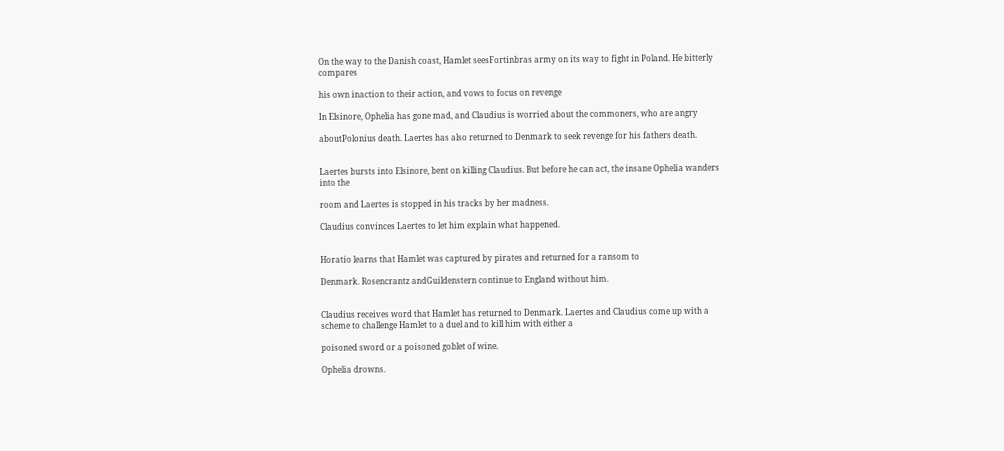On the way to the Danish coast, Hamlet seesFortinbras army on its way to fight in Poland. He bitterly compares

his own inaction to their action, and vows to focus on revenge

In Elsinore, Ophelia has gone mad, and Claudius is worried about the commoners, who are angry

aboutPolonius death. Laertes has also returned to Denmark to seek revenge for his fathers death.


Laertes bursts into Elsinore, bent on killing Claudius. But before he can act, the insane Ophelia wanders into the

room and Laertes is stopped in his tracks by her madness.

Claudius convinces Laertes to let him explain what happened.


Horatio learns that Hamlet was captured by pirates and returned for a ransom to

Denmark. Rosencrantz andGuildenstern continue to England without him.


Claudius receives word that Hamlet has returned to Denmark. Laertes and Claudius come up with a scheme to challenge Hamlet to a duel and to kill him with either a

poisoned sword or a poisoned goblet of wine.

Ophelia drowns.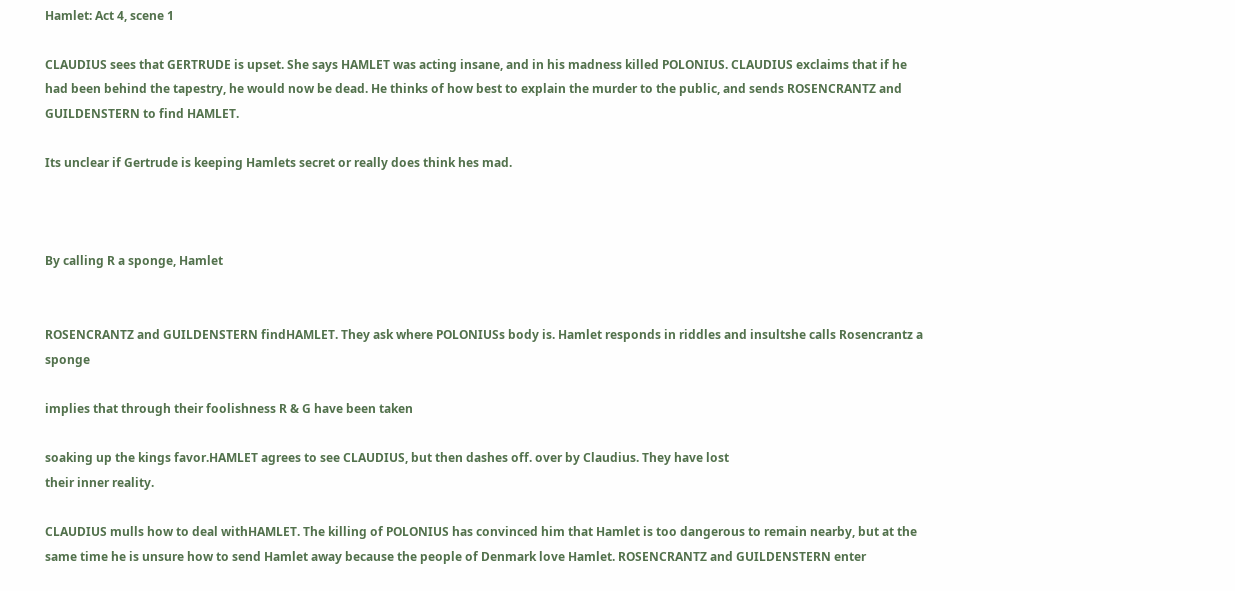Hamlet: Act 4, scene 1

CLAUDIUS sees that GERTRUDE is upset. She says HAMLET was acting insane, and in his madness killed POLONIUS. CLAUDIUS exclaims that if he had been behind the tapestry, he would now be dead. He thinks of how best to explain the murder to the public, and sends ROSENCRANTZ and GUILDENSTERN to find HAMLET.

Its unclear if Gertrude is keeping Hamlets secret or really does think hes mad.



By calling R a sponge, Hamlet


ROSENCRANTZ and GUILDENSTERN findHAMLET. They ask where POLONIUSs body is. Hamlet responds in riddles and insultshe calls Rosencrantz a sponge

implies that through their foolishness R & G have been taken

soaking up the kings favor.HAMLET agrees to see CLAUDIUS, but then dashes off. over by Claudius. They have lost
their inner reality.

CLAUDIUS mulls how to deal withHAMLET. The killing of POLONIUS has convinced him that Hamlet is too dangerous to remain nearby, but at the same time he is unsure how to send Hamlet away because the people of Denmark love Hamlet. ROSENCRANTZ and GUILDENSTERN enter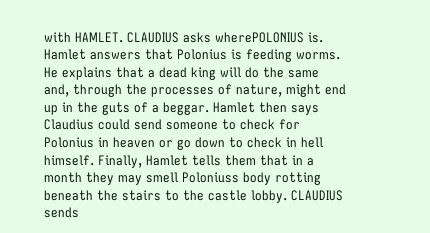with HAMLET. CLAUDIUS asks wherePOLONIUS is. Hamlet answers that Polonius is feeding worms. He explains that a dead king will do the same and, through the processes of nature, might end up in the guts of a beggar. Hamlet then says Claudius could send someone to check for Polonius in heaven or go down to check in hell himself. Finally, Hamlet tells them that in a month they may smell Poloniuss body rotting beneath the stairs to the castle lobby. CLAUDIUS sends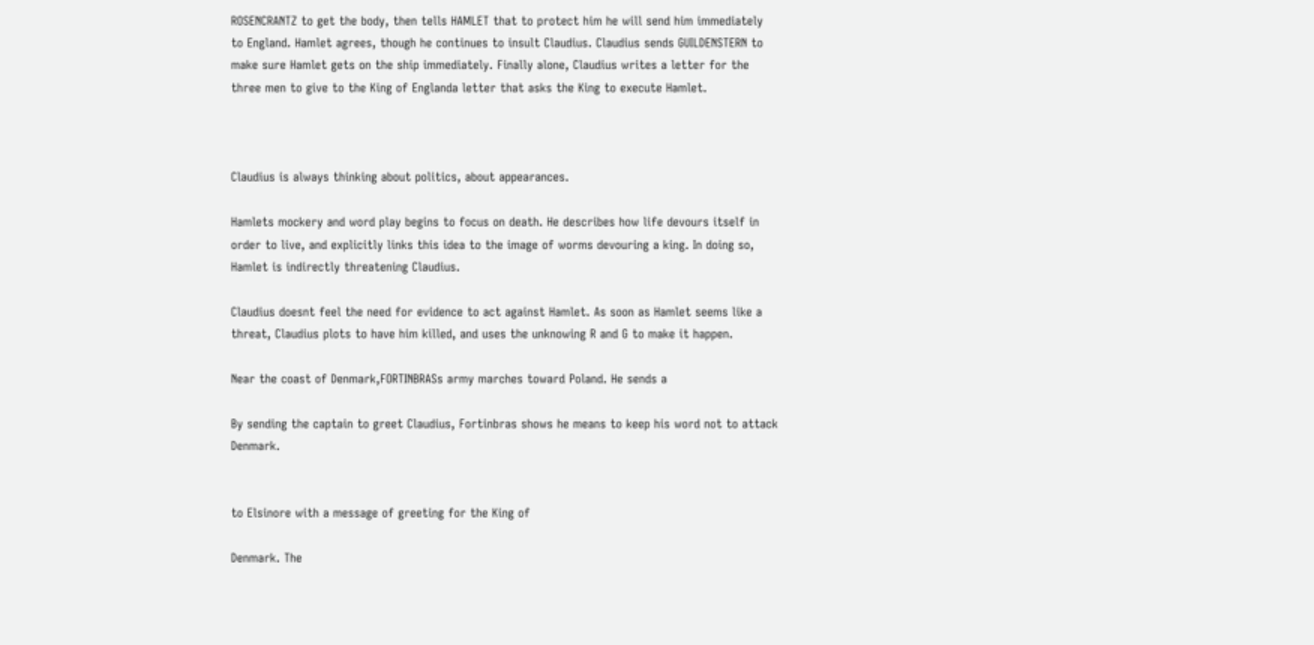ROSENCRANTZ to get the body, then tells HAMLET that to protect him he will send him immediately to England. Hamlet agrees, though he continues to insult Claudius. Claudius sends GUILDENSTERN to make sure Hamlet gets on the ship immediately. Finally alone, Claudius writes a letter for the three men to give to the King of Englanda letter that asks the King to execute Hamlet.



Claudius is always thinking about politics, about appearances.

Hamlets mockery and word play begins to focus on death. He describes how life devours itself in order to live, and explicitly links this idea to the image of worms devouring a king. In doing so, Hamlet is indirectly threatening Claudius.

Claudius doesnt feel the need for evidence to act against Hamlet. As soon as Hamlet seems like a threat, Claudius plots to have him killed, and uses the unknowing R and G to make it happen.

Near the coast of Denmark,FORTINBRASs army marches toward Poland. He sends a

By sending the captain to greet Claudius, Fortinbras shows he means to keep his word not to attack Denmark.


to Elsinore with a message of greeting for the King of

Denmark. The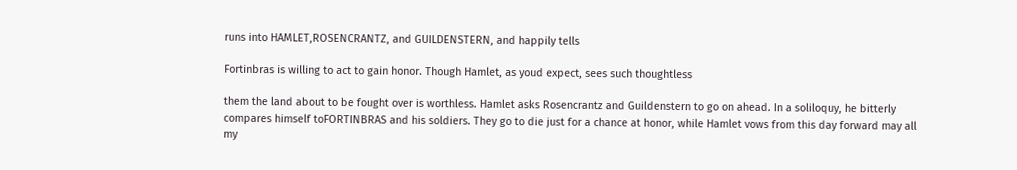runs into HAMLET,ROSENCRANTZ, and GUILDENSTERN, and happily tells

Fortinbras is willing to act to gain honor. Though Hamlet, as youd expect, sees such thoughtless

them the land about to be fought over is worthless. Hamlet asks Rosencrantz and Guildenstern to go on ahead. In a soliloquy, he bitterly compares himself toFORTINBRAS and his soldiers. They go to die just for a chance at honor, while Hamlet vows from this day forward may all my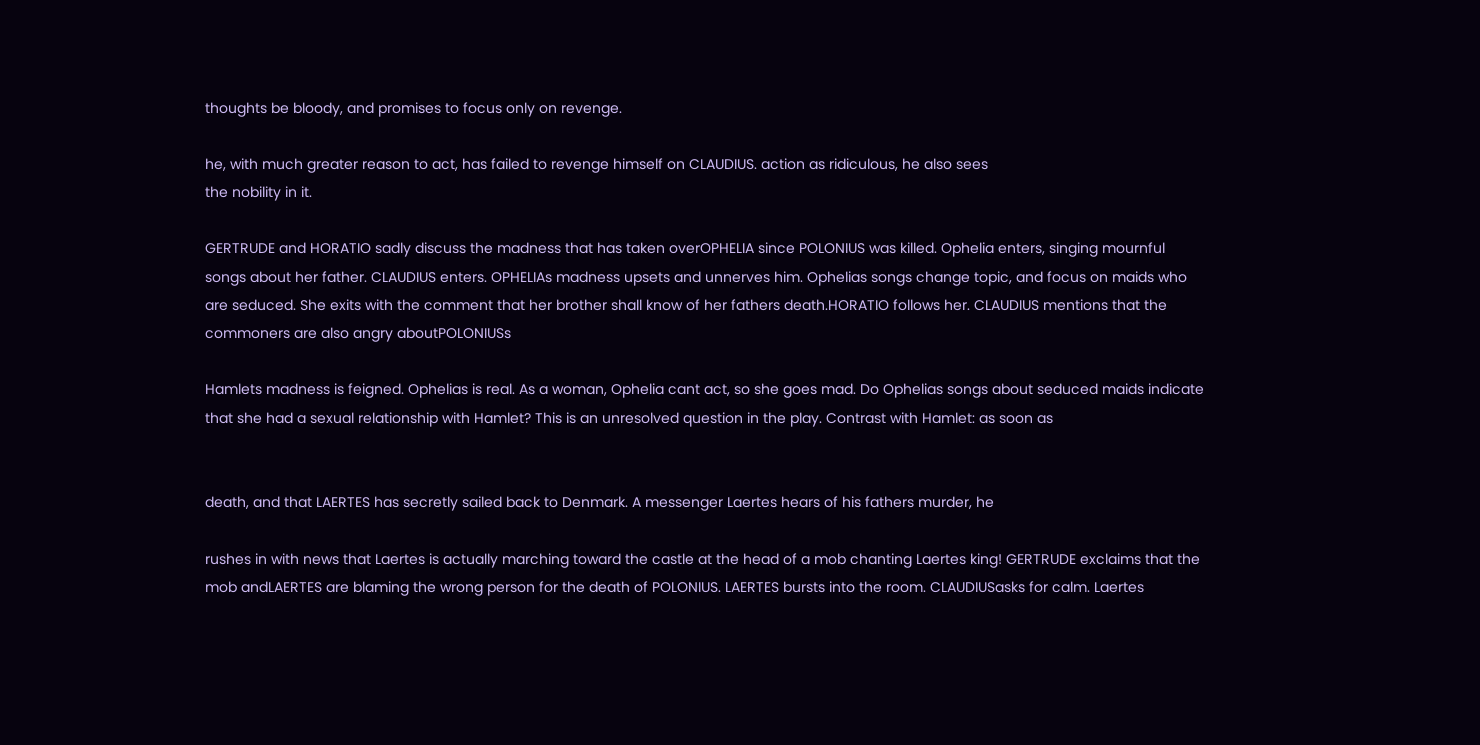thoughts be bloody, and promises to focus only on revenge.

he, with much greater reason to act, has failed to revenge himself on CLAUDIUS. action as ridiculous, he also sees
the nobility in it.

GERTRUDE and HORATIO sadly discuss the madness that has taken overOPHELIA since POLONIUS was killed. Ophelia enters, singing mournful songs about her father. CLAUDIUS enters. OPHELIAs madness upsets and unnerves him. Ophelias songs change topic, and focus on maids who are seduced. She exits with the comment that her brother shall know of her fathers death.HORATIO follows her. CLAUDIUS mentions that the commoners are also angry aboutPOLONIUSs

Hamlets madness is feigned. Ophelias is real. As a woman, Ophelia cant act, so she goes mad. Do Ophelias songs about seduced maids indicate that she had a sexual relationship with Hamlet? This is an unresolved question in the play. Contrast with Hamlet: as soon as


death, and that LAERTES has secretly sailed back to Denmark. A messenger Laertes hears of his fathers murder, he

rushes in with news that Laertes is actually marching toward the castle at the head of a mob chanting Laertes king! GERTRUDE exclaims that the mob andLAERTES are blaming the wrong person for the death of POLONIUS. LAERTES bursts into the room. CLAUDIUSasks for calm. Laertes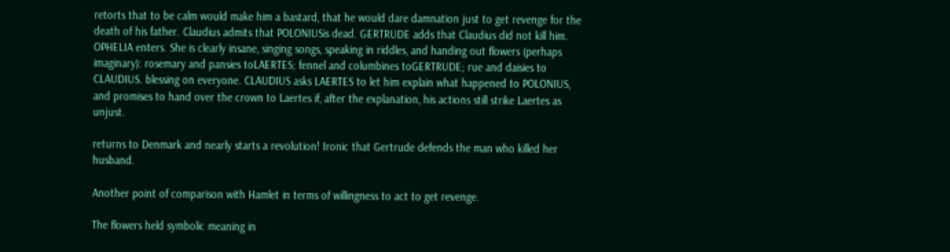retorts that to be calm would make him a bastard, that he would dare damnation just to get revenge for the death of his father. Claudius admits that POLONIUSis dead. GERTRUDE adds that Claudius did not kill him. OPHELIA enters. She is clearly insane, singing songs, speaking in riddles, and handing out flowers (perhaps imaginary): rosemary and pansies toLAERTES; fennel and columbines toGERTRUDE; rue and daisies to CLAUDIUS. blessing on everyone. CLAUDIUS asks LAERTES to let him explain what happened to POLONIUS, and promises to hand over the crown to Laertes if, after the explanation, his actions still strike Laertes as unjust.

returns to Denmark and nearly starts a revolution! Ironic that Gertrude defends the man who killed her husband.

Another point of comparison with Hamlet in terms of willingness to act to get revenge.

The flowers held symbolic meaning in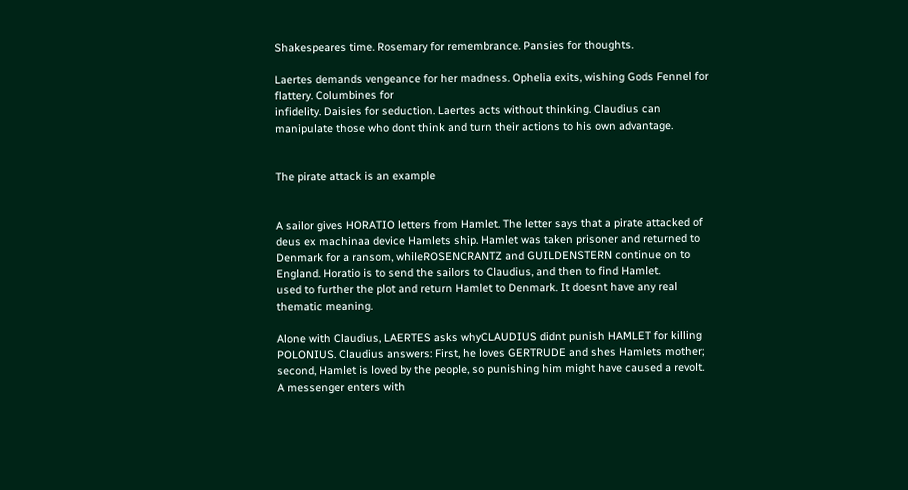Shakespeares time. Rosemary for remembrance. Pansies for thoughts.

Laertes demands vengeance for her madness. Ophelia exits, wishing Gods Fennel for flattery. Columbines for
infidelity. Daisies for seduction. Laertes acts without thinking. Claudius can manipulate those who dont think and turn their actions to his own advantage.


The pirate attack is an example


A sailor gives HORATIO letters from Hamlet. The letter says that a pirate attacked of deus ex machinaa device Hamlets ship. Hamlet was taken prisoner and returned to Denmark for a ransom, whileROSENCRANTZ and GUILDENSTERN continue on to England. Horatio is to send the sailors to Claudius, and then to find Hamlet.
used to further the plot and return Hamlet to Denmark. It doesnt have any real thematic meaning.

Alone with Claudius, LAERTES asks whyCLAUDIUS didnt punish HAMLET for killing POLONIUS. Claudius answers: First, he loves GERTRUDE and shes Hamlets mother; second, Hamlet is loved by the people, so punishing him might have caused a revolt. A messenger enters with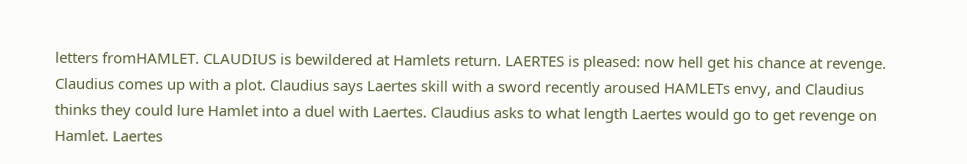letters fromHAMLET. CLAUDIUS is bewildered at Hamlets return. LAERTES is pleased: now hell get his chance at revenge. Claudius comes up with a plot. Claudius says Laertes skill with a sword recently aroused HAMLETs envy, and Claudius thinks they could lure Hamlet into a duel with Laertes. Claudius asks to what length Laertes would go to get revenge on Hamlet. Laertes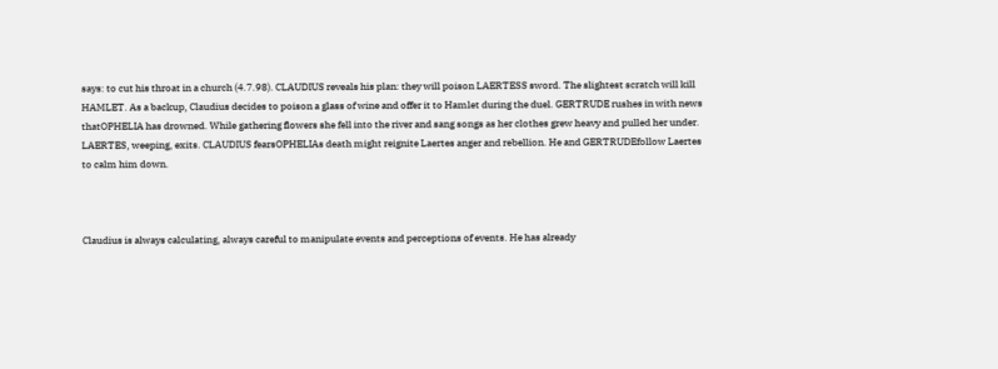says: to cut his throat in a church (4.7.98). CLAUDIUS reveals his plan: they will poison LAERTESS sword. The slightest scratch will kill HAMLET. As a backup, Claudius decides to poison a glass of wine and offer it to Hamlet during the duel. GERTRUDE rushes in with news thatOPHELIA has drowned. While gathering flowers she fell into the river and sang songs as her clothes grew heavy and pulled her under. LAERTES, weeping, exits. CLAUDIUS fearsOPHELIAs death might reignite Laertes anger and rebellion. He and GERTRUDEfollow Laertes to calm him down.



Claudius is always calculating, always careful to manipulate events and perceptions of events. He has already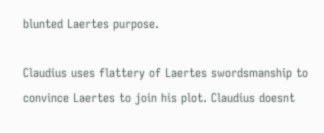blunted Laertes purpose.

Claudius uses flattery of Laertes swordsmanship to convince Laertes to join his plot. Claudius doesnt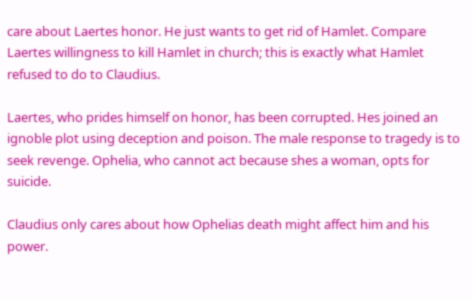care about Laertes honor. He just wants to get rid of Hamlet. Compare Laertes willingness to kill Hamlet in church; this is exactly what Hamlet refused to do to Claudius.

Laertes, who prides himself on honor, has been corrupted. Hes joined an ignoble plot using deception and poison. The male response to tragedy is to seek revenge. Ophelia, who cannot act because shes a woman, opts for suicide.

Claudius only cares about how Ophelias death might affect him and his power.